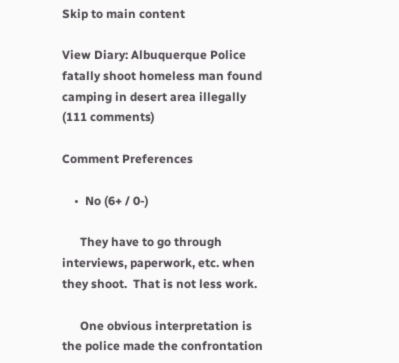Skip to main content

View Diary: Albuquerque Police fatally shoot homeless man found camping in desert area illegally (111 comments)

Comment Preferences

    •  No (6+ / 0-)

      They have to go through interviews, paperwork, etc. when they shoot.  That is not less work.

      One obvious interpretation is the police made the confrontation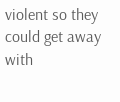violent so they could get away with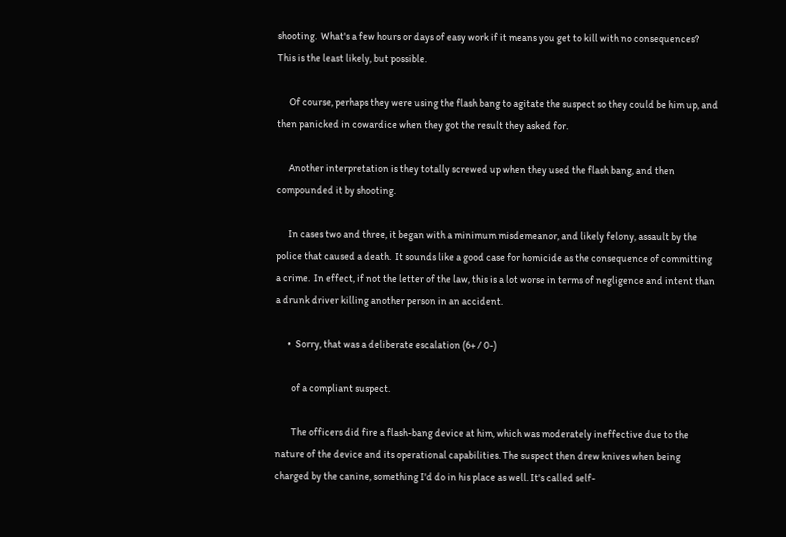shooting.  What's a few hours or days of easy work if it means you get to kill with no consequences?  This is the least likely, but possible.

      Of course, perhaps they were using the flash bang to agitate the suspect so they could be him up, and then panicked in cowardice when they got the result they asked for.

      Another interpretation is they totally screwed up when they used the flash bang, and then compounded it by shooting.

      In cases two and three, it began with a minimum misdemeanor, and likely felony, assault by the police that caused a death.  It sounds like a good case for homicide as the consequence of committing a crime.  In effect, if not the letter of the law, this is a lot worse in terms of negligence and intent than a drunk driver killing another person in an accident.

      •  Sorry, that was a deliberate escalation (6+ / 0-)

        of a compliant suspect.

        The officers did fire a flash-bang device at him, which was moderately ineffective due to the nature of the device and its operational capabilities. The suspect then drew knives when being charged by the canine, something I'd do in his place as well. It's called self-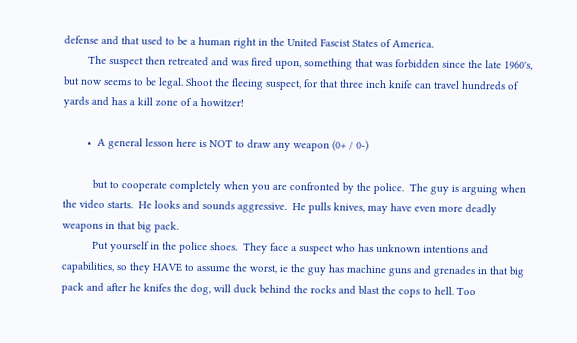defense and that used to be a human right in the United Fascist States of America.
        The suspect then retreated and was fired upon, something that was forbidden since the late 1960's, but now seems to be legal. Shoot the fleeing suspect, for that three inch knife can travel hundreds of yards and has a kill zone of a howitzer!

        •  A general lesson here is NOT to draw any weapon (0+ / 0-)

          but to cooperate completely when you are confronted by the police.  The guy is arguing when the video starts.  He looks and sounds aggressive.  He pulls knives, may have even more deadly weapons in that big pack.
          Put yourself in the police shoes.  They face a suspect who has unknown intentions and capabilities, so they HAVE to assume the worst, ie the guy has machine guns and grenades in that big pack and after he knifes the dog, will duck behind the rocks and blast the cops to hell. Too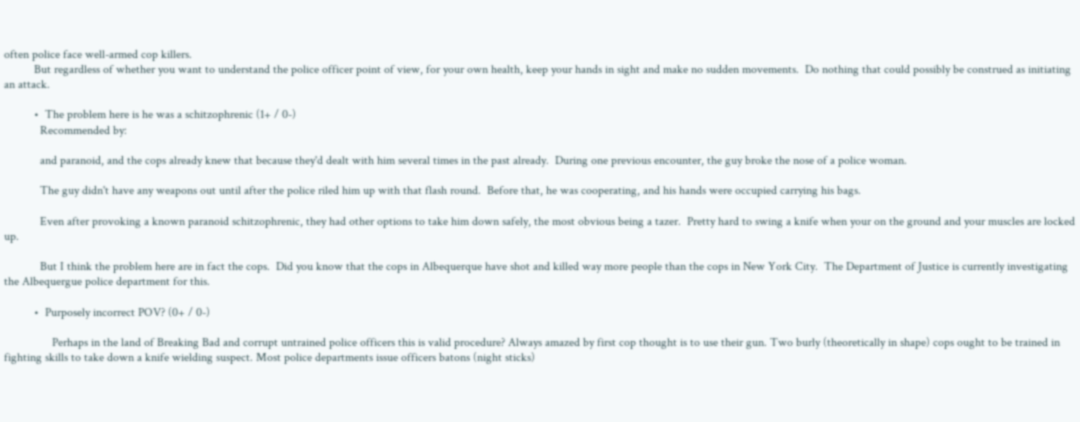often police face well-armed cop killers.
          But regardless of whether you want to understand the police officer point of view, for your own health, keep your hands in sight and make no sudden movements.  Do nothing that could possibly be construed as initiating an attack.

          •  The problem here is he was a schitzophrenic (1+ / 0-)
            Recommended by:

            and paranoid, and the cops already knew that because they'd dealt with him several times in the past already.  During one previous encounter, the guy broke the nose of a police woman.

            The guy didn't have any weapons out until after the police riled him up with that flash round.  Before that, he was cooperating, and his hands were occupied carrying his bags.

            Even after provoking a known paranoid schitzophrenic, they had other options to take him down safely, the most obvious being a tazer.  Pretty hard to swing a knife when your on the ground and your muscles are locked up.

            But I think the problem here are in fact the cops.  Did you know that the cops in Albequerque have shot and killed way more people than the cops in New York City.  The Department of Justice is currently investigating the Albequergue police department for this.

          •  Purposely incorrect POV? (0+ / 0-)

                Perhaps in the land of Breaking Bad and corrupt untrained police officers this is valid procedure? Always amazed by first cop thought is to use their gun. Two burly (theoretically in shape) cops ought to be trained in fighting skills to take down a knife wielding suspect. Most police departments issue officers batons (night sticks)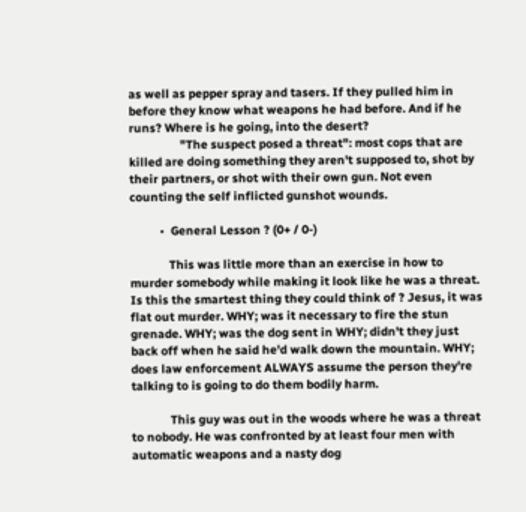as well as pepper spray and tasers. If they pulled him in before they know what weapons he had before. And if he runs? Where is he going, into the desert?
                 "The suspect posed a threat": most cops that are killed are doing something they aren't supposed to, shot by their partners, or shot with their own gun. Not even counting the self inflicted gunshot wounds.

          •  General Lesson ? (0+ / 0-)

             This was little more than an exercise in how to murder somebody while making it look like he was a threat. Is this the smartest thing they could think of ? Jesus, it was flat out murder. WHY; was it necessary to fire the stun grenade. WHY; was the dog sent in WHY; didn't they just back off when he said he'd walk down the mountain. WHY; does law enforcement ALWAYS assume the person they're talking to is going to do them bodily harm.

             This guy was out in the woods where he was a threat to nobody. He was confronted by at least four men with automatic weapons and a nasty dog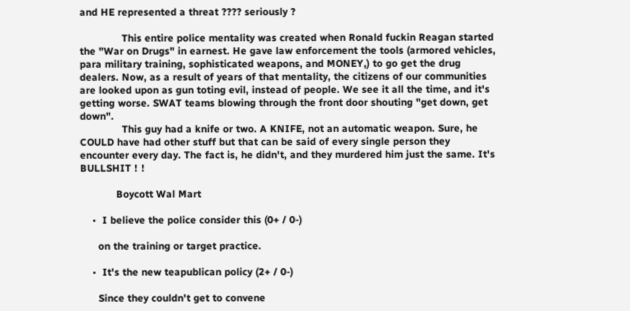and HE represented a threat ???? seriously ?

              This entire police mentality was created when Ronald fuckin Reagan started the "War on Drugs" in earnest. He gave law enforcement the tools (armored vehicles, para military training, sophisticated weapons, and MONEY,) to go get the drug dealers. Now, as a result of years of that mentality, the citizens of our communities are looked upon as gun toting evil, instead of people. We see it all the time, and it's getting worse. SWAT teams blowing through the front door shouting "get down, get down".
              This guy had a knife or two. A KNIFE, not an automatic weapon. Sure, he COULD have had other stuff but that can be said of every single person they encounter every day. The fact is, he didn't, and they murdered him just the same. It's BULLSHIT ! !

            Boycott Wal Mart

    •  I believe the police consider this (0+ / 0-)

      on the training or target practice.

    •  It's the new teapublican policy (2+ / 0-)

      Since they couldn't get to convene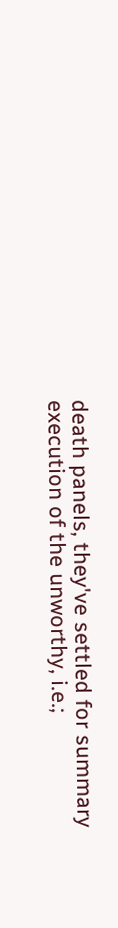death panels, they've settled for summary execution of the unworthy, i.e.;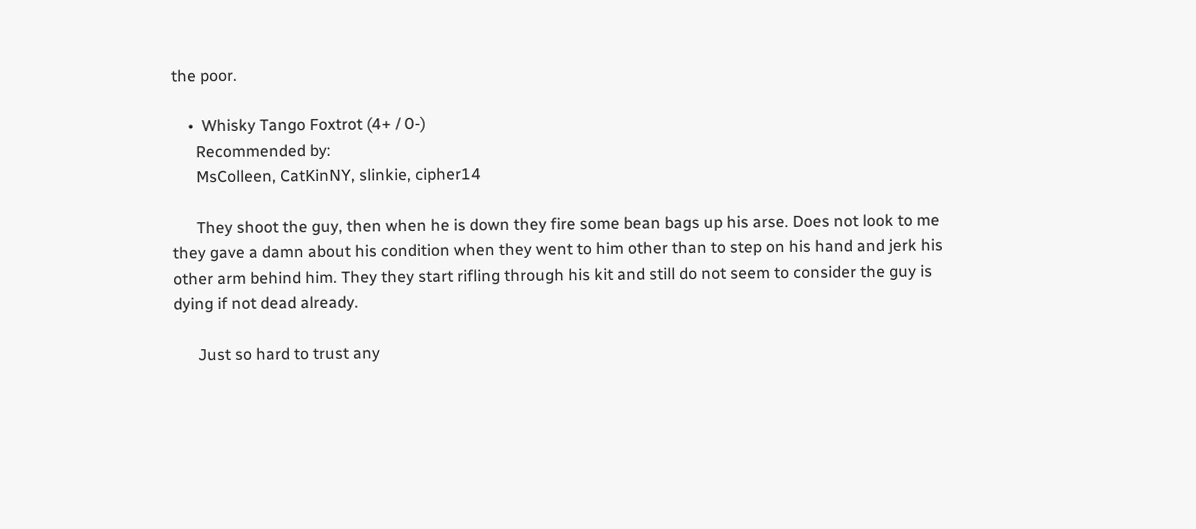the poor.

    •  Whisky Tango Foxtrot (4+ / 0-)
      Recommended by:
      MsColleen, CatKinNY, slinkie, cipher14

      They shoot the guy, then when he is down they fire some bean bags up his arse. Does not look to me they gave a damn about his condition when they went to him other than to step on his hand and jerk his other arm behind him. They they start rifling through his kit and still do not seem to consider the guy is dying if not dead already.

      Just so hard to trust any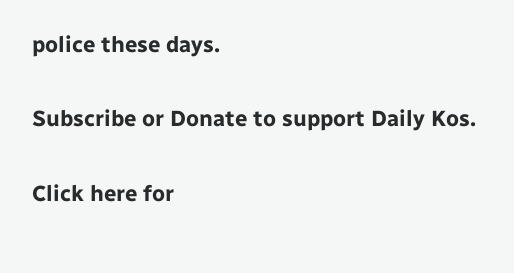police these days.

Subscribe or Donate to support Daily Kos.

Click here for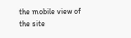the mobile view of the site